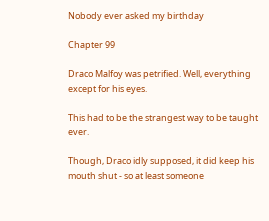Nobody ever asked my birthday

Chapter 99

Draco Malfoy was petrified. Well, everything except for his eyes.

This had to be the strangest way to be taught ever.

Though, Draco idly supposed, it did keep his mouth shut - so at least someone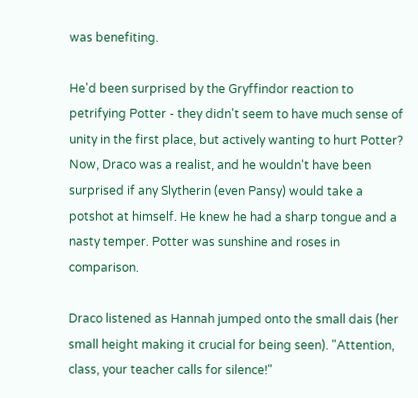was benefiting.

He'd been surprised by the Gryffindor reaction to petrifying Potter - they didn't seem to have much sense of unity in the first place, but actively wanting to hurt Potter? Now, Draco was a realist, and he wouldn't have been surprised if any Slytherin (even Pansy) would take a potshot at himself. He knew he had a sharp tongue and a nasty temper. Potter was sunshine and roses in comparison.

Draco listened as Hannah jumped onto the small dais (her small height making it crucial for being seen). "Attention, class, your teacher calls for silence!"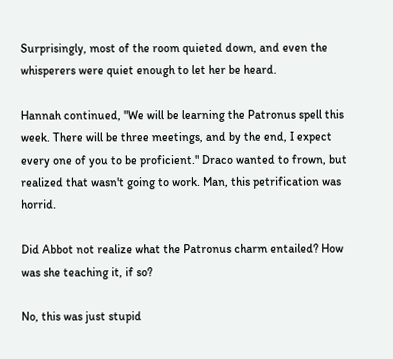Surprisingly, most of the room quieted down, and even the whisperers were quiet enough to let her be heard.

Hannah continued, "We will be learning the Patronus spell this week. There will be three meetings, and by the end, I expect every one of you to be proficient." Draco wanted to frown, but realized that wasn't going to work. Man, this petrification was horrid.

Did Abbot not realize what the Patronus charm entailed? How was she teaching it, if so?

No, this was just stupid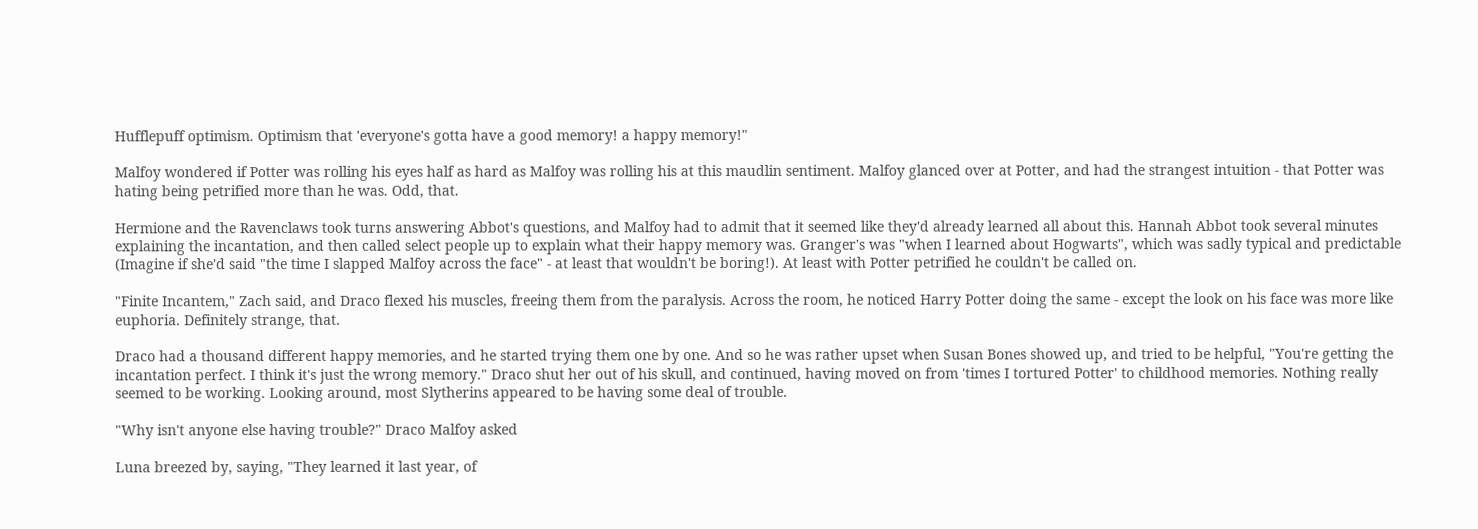Hufflepuff optimism. Optimism that 'everyone's gotta have a good memory! a happy memory!"

Malfoy wondered if Potter was rolling his eyes half as hard as Malfoy was rolling his at this maudlin sentiment. Malfoy glanced over at Potter, and had the strangest intuition - that Potter was hating being petrified more than he was. Odd, that.

Hermione and the Ravenclaws took turns answering Abbot's questions, and Malfoy had to admit that it seemed like they'd already learned all about this. Hannah Abbot took several minutes explaining the incantation, and then called select people up to explain what their happy memory was. Granger's was "when I learned about Hogwarts", which was sadly typical and predictable (Imagine if she'd said "the time I slapped Malfoy across the face" - at least that wouldn't be boring!). At least with Potter petrified he couldn't be called on.

"Finite Incantem," Zach said, and Draco flexed his muscles, freeing them from the paralysis. Across the room, he noticed Harry Potter doing the same - except the look on his face was more like euphoria. Definitely strange, that.

Draco had a thousand different happy memories, and he started trying them one by one. And so he was rather upset when Susan Bones showed up, and tried to be helpful, "You're getting the incantation perfect. I think it's just the wrong memory." Draco shut her out of his skull, and continued, having moved on from 'times I tortured Potter' to childhood memories. Nothing really seemed to be working. Looking around, most Slytherins appeared to be having some deal of trouble.

"Why isn't anyone else having trouble?" Draco Malfoy asked

Luna breezed by, saying, "They learned it last year, of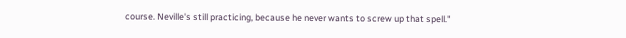course. Neville's still practicing, because he never wants to screw up that spell."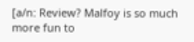[a/n: Review? Malfoy is so much more fun to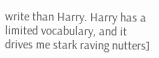write than Harry. Harry has a limited vocabulary, and it drives me stark raving nutters]